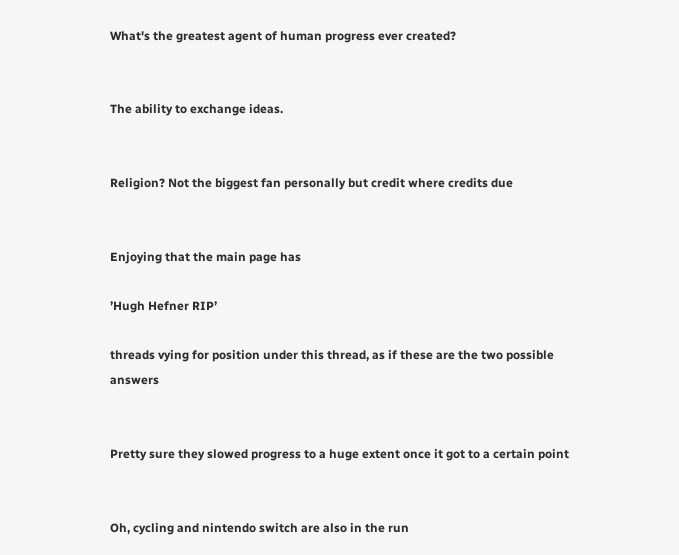What's the greatest agent of human progress ever created?


The ability to exchange ideas.


Religion? Not the biggest fan personally but credit where credits due


Enjoying that the main page has

’Hugh Hefner RIP’

threads vying for position under this thread, as if these are the two possible answers


Pretty sure they slowed progress to a huge extent once it got to a certain point


Oh, cycling and nintendo switch are also in the run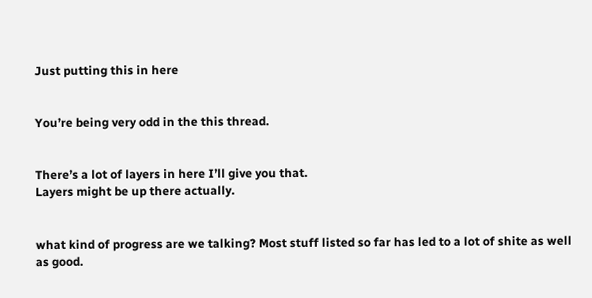Just putting this in here


You’re being very odd in the this thread.


There’s a lot of layers in here I’ll give you that.
Layers might be up there actually.


what kind of progress are we talking? Most stuff listed so far has led to a lot of shite as well as good.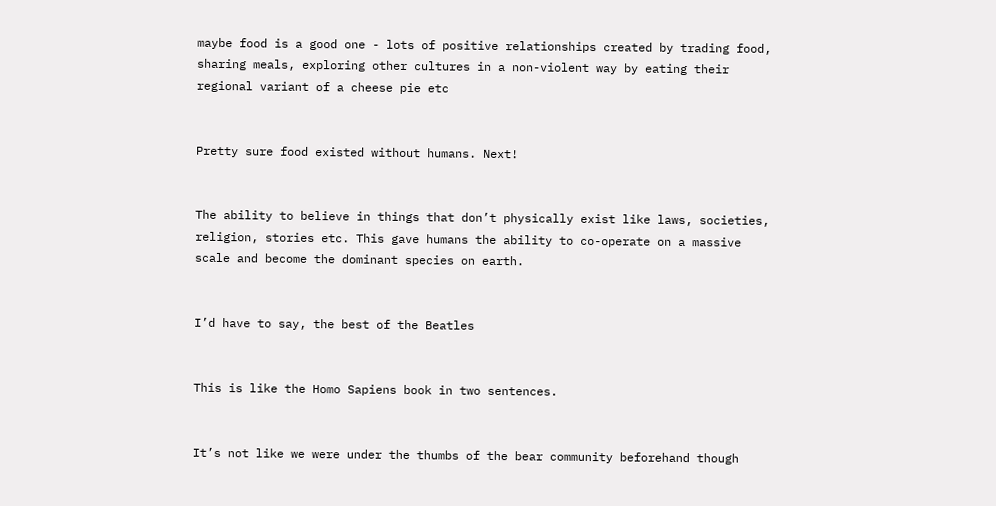maybe food is a good one - lots of positive relationships created by trading food, sharing meals, exploring other cultures in a non-violent way by eating their regional variant of a cheese pie etc


Pretty sure food existed without humans. Next!


The ability to believe in things that don’t physically exist like laws, societies, religion, stories etc. This gave humans the ability to co-operate on a massive scale and become the dominant species on earth.


I’d have to say, the best of the Beatles


This is like the Homo Sapiens book in two sentences.


It’s not like we were under the thumbs of the bear community beforehand though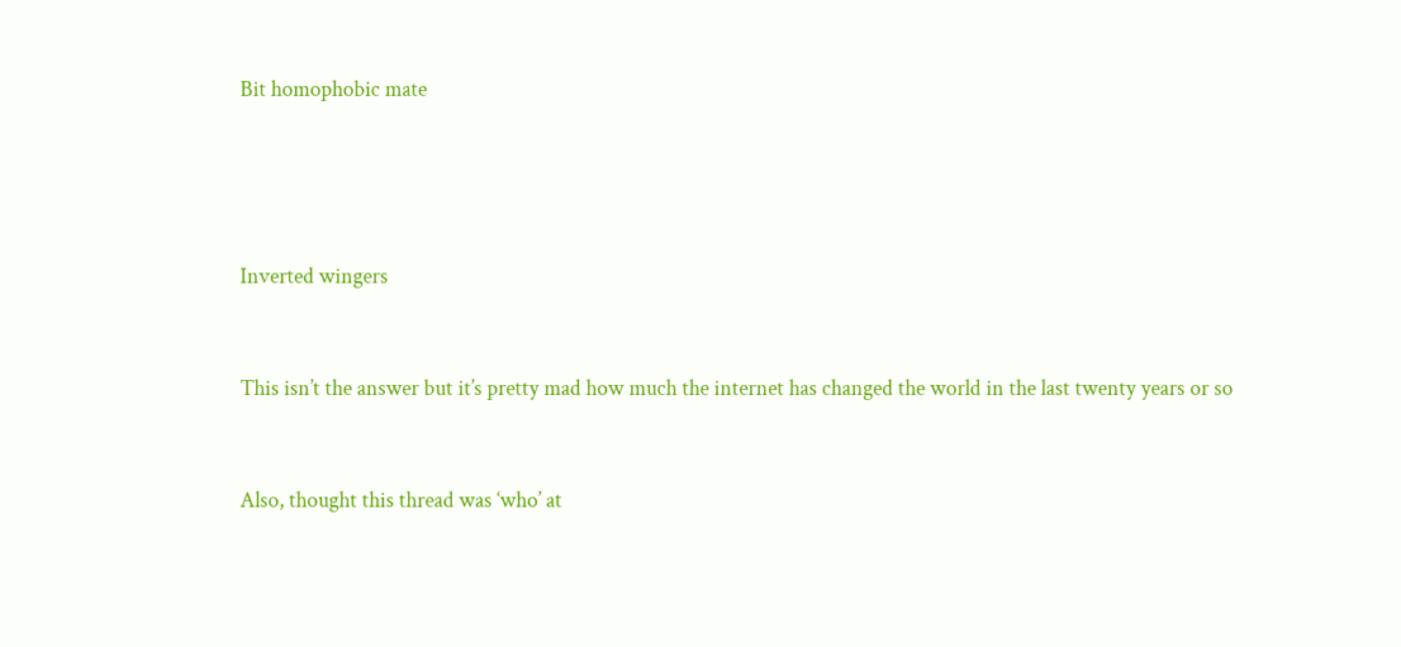Bit homophobic mate




Inverted wingers


This isn’t the answer but it’s pretty mad how much the internet has changed the world in the last twenty years or so


Also, thought this thread was ‘who’ at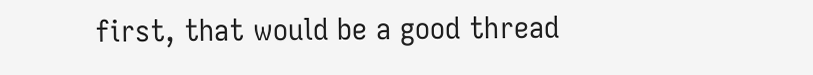first, that would be a good thread